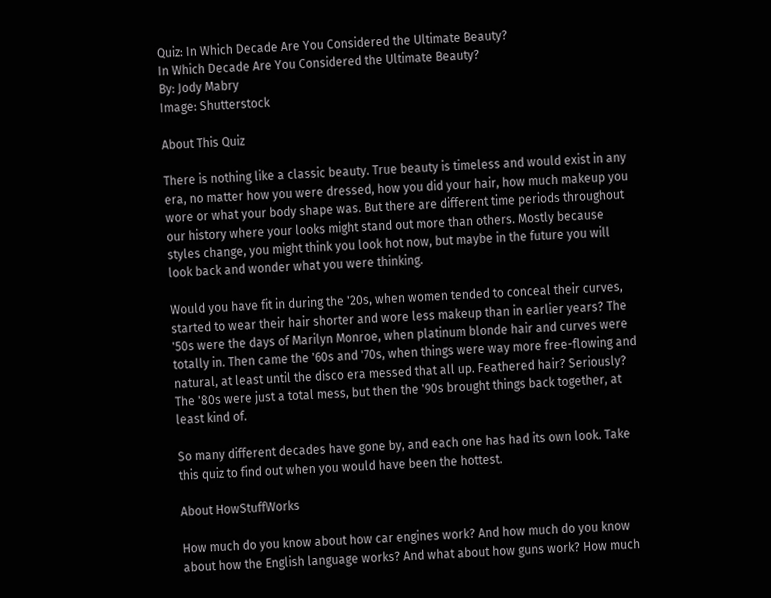Quiz: In Which Decade Are You Considered the Ultimate Beauty?
In Which Decade Are You Considered the Ultimate Beauty?
By: Jody Mabry
Image: Shutterstock

About This Quiz

There is nothing like a classic beauty. True beauty is timeless and would exist in any era, no matter how you were dressed, how you did your hair, how much makeup you wore or what your body shape was. But there are different time periods throughout our history where your looks might stand out more than others. Mostly because styles change, you might think you look hot now, but maybe in the future you will look back and wonder what you were thinking.

Would you have fit in during the '20s, when women tended to conceal their curves, started to wear their hair shorter and wore less makeup than in earlier years? The '50s were the days of Marilyn Monroe, when platinum blonde hair and curves were totally in. Then came the '60s and '70s, when things were way more free-flowing and natural, at least until the disco era messed that all up. Feathered hair? Seriously? The '80s were just a total mess, but then the '90s brought things back together, at least kind of.

So many different decades have gone by, and each one has had its own look. Take this quiz to find out when you would have been the hottest.

About HowStuffWorks

How much do you know about how car engines work? And how much do you know about how the English language works? And what about how guns work? How much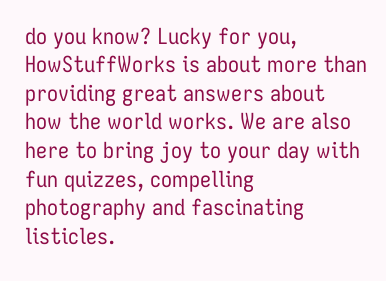do you know? Lucky for you, HowStuffWorks is about more than providing great answers about how the world works. We are also here to bring joy to your day with fun quizzes, compelling photography and fascinating listicles.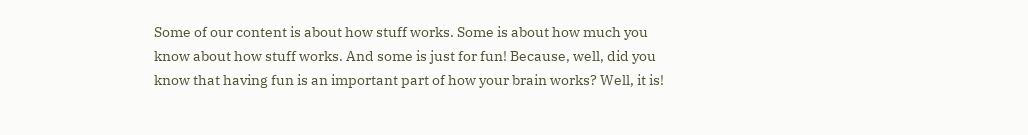Some of our content is about how stuff works. Some is about how much you know about how stuff works. And some is just for fun! Because, well, did you know that having fun is an important part of how your brain works? Well, it is!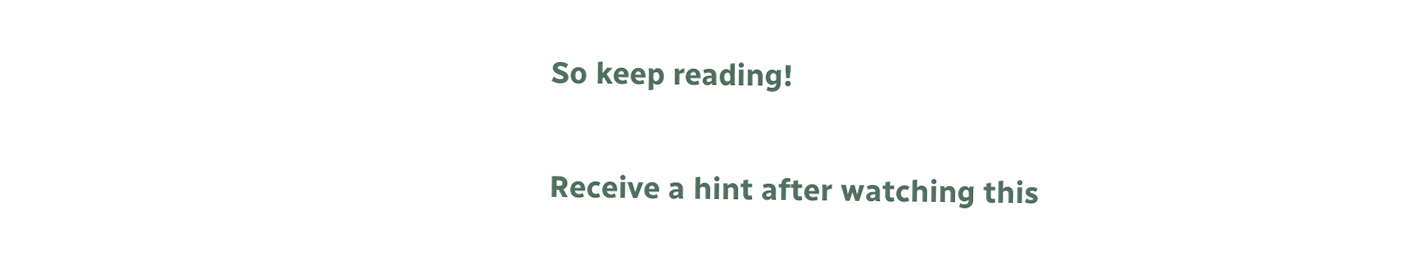So keep reading!

Receive a hint after watching this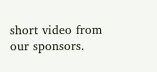short video from our sponsors.